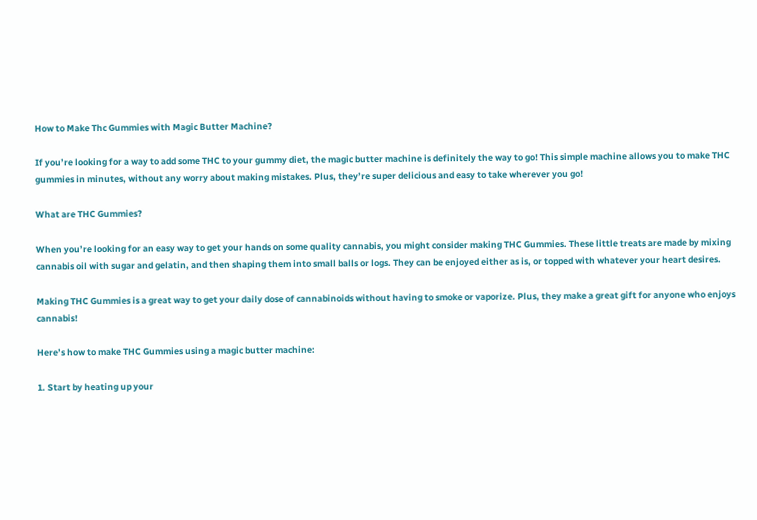How to Make Thc Gummies with Magic Butter Machine?

If you’re looking for a way to add some THC to your gummy diet, the magic butter machine is definitely the way to go! This simple machine allows you to make THC gummies in minutes, without any worry about making mistakes. Plus, they’re super delicious and easy to take wherever you go!

What are THC Gummies?

When you’re looking for an easy way to get your hands on some quality cannabis, you might consider making THC Gummies. These little treats are made by mixing cannabis oil with sugar and gelatin, and then shaping them into small balls or logs. They can be enjoyed either as is, or topped with whatever your heart desires.

Making THC Gummies is a great way to get your daily dose of cannabinoids without having to smoke or vaporize. Plus, they make a great gift for anyone who enjoys cannabis!

Here’s how to make THC Gummies using a magic butter machine:

1. Start by heating up your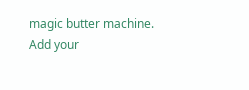magic butter machine. Add your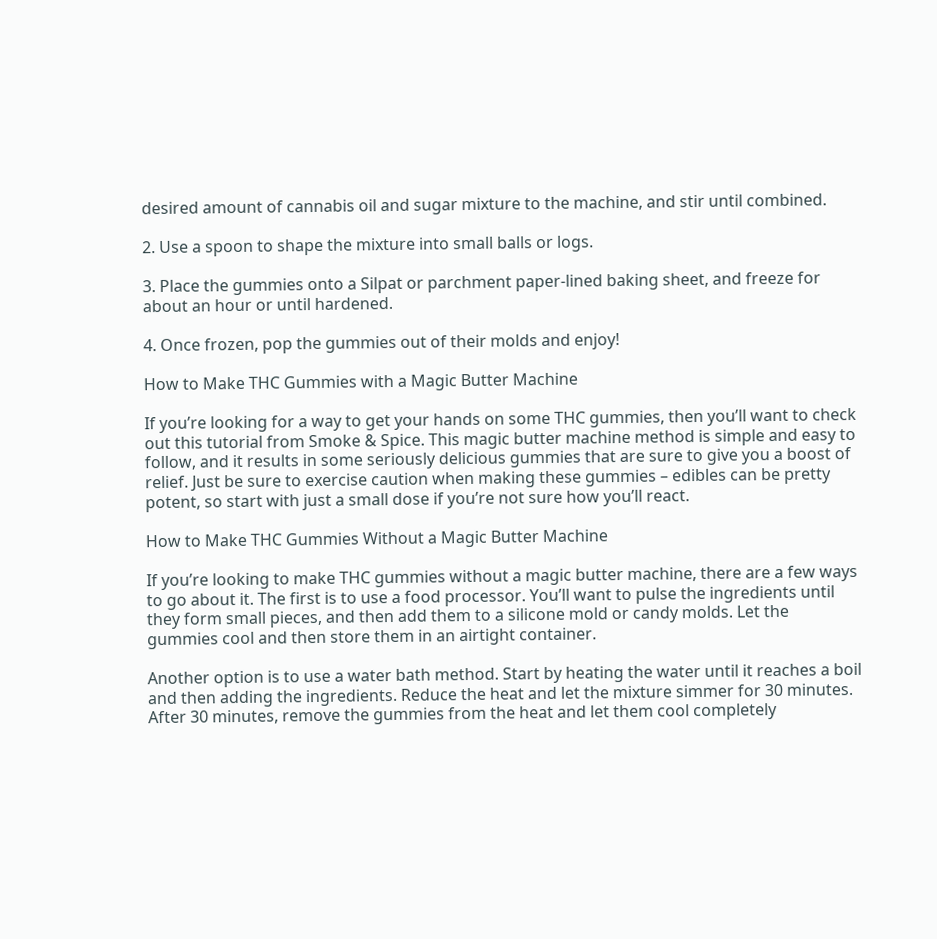desired amount of cannabis oil and sugar mixture to the machine, and stir until combined.

2. Use a spoon to shape the mixture into small balls or logs.

3. Place the gummies onto a Silpat or parchment paper-lined baking sheet, and freeze for about an hour or until hardened.

4. Once frozen, pop the gummies out of their molds and enjoy!

How to Make THC Gummies with a Magic Butter Machine

If you’re looking for a way to get your hands on some THC gummies, then you’ll want to check out this tutorial from Smoke & Spice. This magic butter machine method is simple and easy to follow, and it results in some seriously delicious gummies that are sure to give you a boost of relief. Just be sure to exercise caution when making these gummies – edibles can be pretty potent, so start with just a small dose if you’re not sure how you’ll react.

How to Make THC Gummies Without a Magic Butter Machine

If you’re looking to make THC gummies without a magic butter machine, there are a few ways to go about it. The first is to use a food processor. You’ll want to pulse the ingredients until they form small pieces, and then add them to a silicone mold or candy molds. Let the gummies cool and then store them in an airtight container.

Another option is to use a water bath method. Start by heating the water until it reaches a boil and then adding the ingredients. Reduce the heat and let the mixture simmer for 30 minutes. After 30 minutes, remove the gummies from the heat and let them cool completely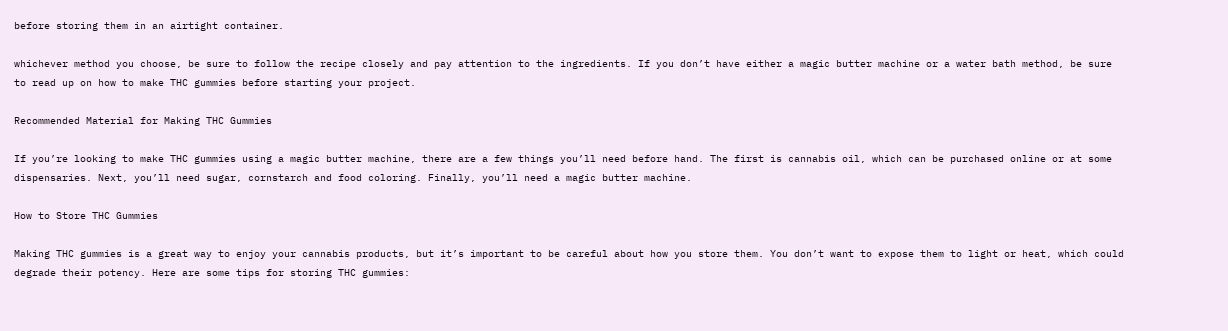before storing them in an airtight container.

whichever method you choose, be sure to follow the recipe closely and pay attention to the ingredients. If you don’t have either a magic butter machine or a water bath method, be sure to read up on how to make THC gummies before starting your project.

Recommended Material for Making THC Gummies

If you’re looking to make THC gummies using a magic butter machine, there are a few things you’ll need before hand. The first is cannabis oil, which can be purchased online or at some dispensaries. Next, you’ll need sugar, cornstarch and food coloring. Finally, you’ll need a magic butter machine.

How to Store THC Gummies

Making THC gummies is a great way to enjoy your cannabis products, but it’s important to be careful about how you store them. You don’t want to expose them to light or heat, which could degrade their potency. Here are some tips for storing THC gummies: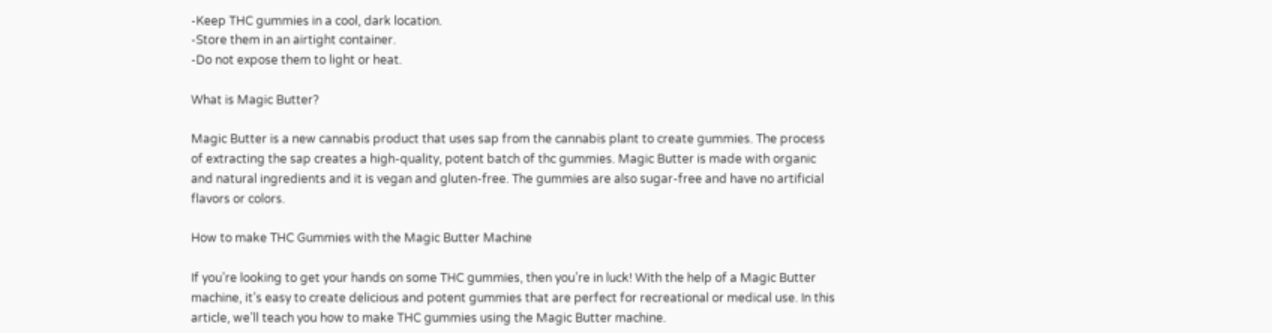-Keep THC gummies in a cool, dark location.
-Store them in an airtight container.
-Do not expose them to light or heat.

What is Magic Butter?

Magic Butter is a new cannabis product that uses sap from the cannabis plant to create gummies. The process of extracting the sap creates a high-quality, potent batch of thc gummies. Magic Butter is made with organic and natural ingredients and it is vegan and gluten-free. The gummies are also sugar-free and have no artificial flavors or colors.

How to make THC Gummies with the Magic Butter Machine

If you’re looking to get your hands on some THC gummies, then you’re in luck! With the help of a Magic Butter machine, it’s easy to create delicious and potent gummies that are perfect for recreational or medical use. In this article, we’ll teach you how to make THC gummies using the Magic Butter machine.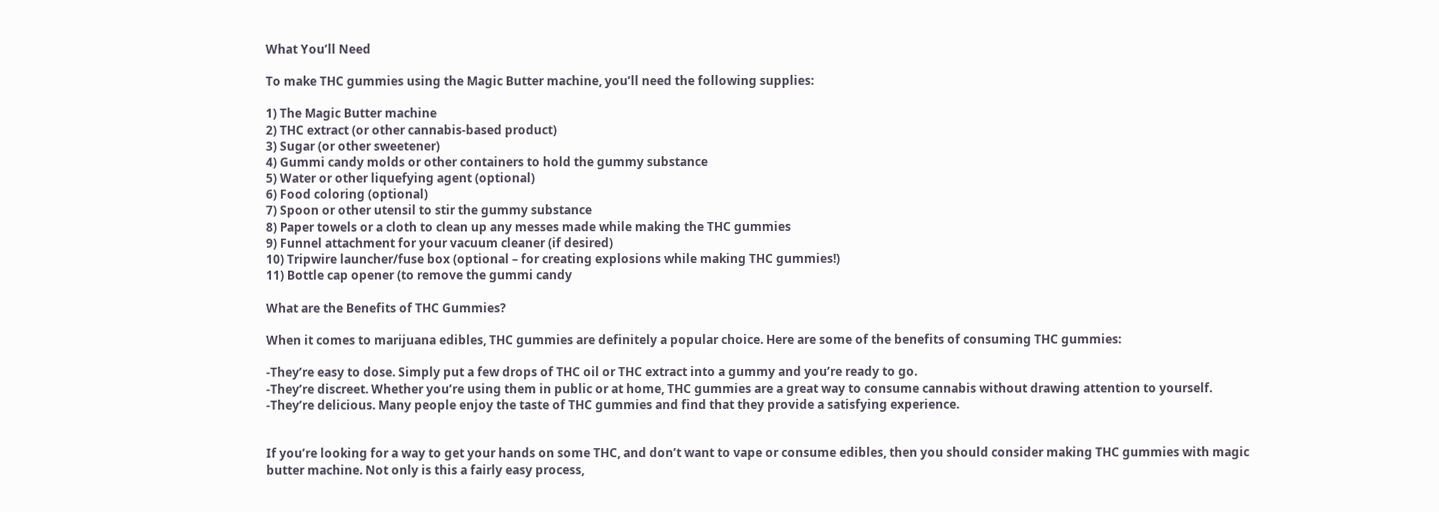What You’ll Need

To make THC gummies using the Magic Butter machine, you’ll need the following supplies:

1) The Magic Butter machine
2) THC extract (or other cannabis-based product)
3) Sugar (or other sweetener)
4) Gummi candy molds or other containers to hold the gummy substance
5) Water or other liquefying agent (optional)
6) Food coloring (optional)
7) Spoon or other utensil to stir the gummy substance
8) Paper towels or a cloth to clean up any messes made while making the THC gummies
9) Funnel attachment for your vacuum cleaner (if desired)
10) Tripwire launcher/fuse box (optional – for creating explosions while making THC gummies!)
11) Bottle cap opener (to remove the gummi candy

What are the Benefits of THC Gummies?

When it comes to marijuana edibles, THC gummies are definitely a popular choice. Here are some of the benefits of consuming THC gummies:

-They’re easy to dose. Simply put a few drops of THC oil or THC extract into a gummy and you’re ready to go.
-They’re discreet. Whether you’re using them in public or at home, THC gummies are a great way to consume cannabis without drawing attention to yourself.
-They’re delicious. Many people enjoy the taste of THC gummies and find that they provide a satisfying experience.


If you’re looking for a way to get your hands on some THC, and don’t want to vape or consume edibles, then you should consider making THC gummies with magic butter machine. Not only is this a fairly easy process,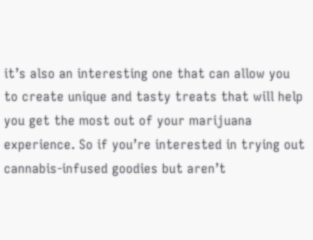it’s also an interesting one that can allow you to create unique and tasty treats that will help you get the most out of your marijuana experience. So if you’re interested in trying out cannabis-infused goodies but aren’t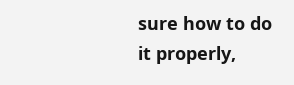sure how to do it properly,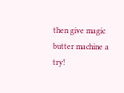then give magic butter machine a try!